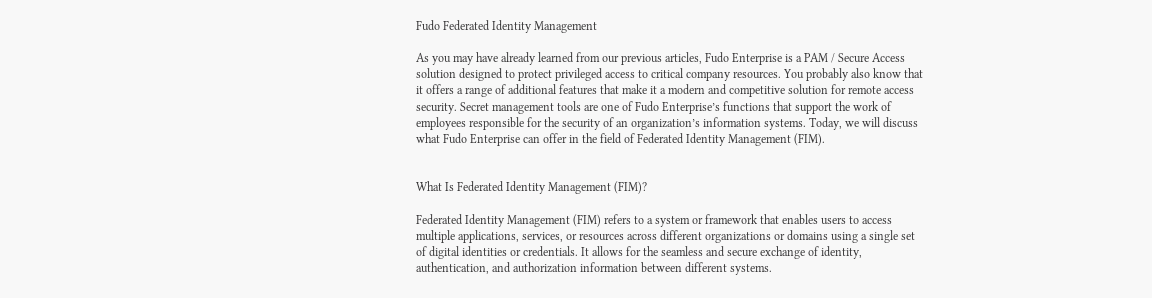Fudo Federated Identity Management

As you may have already learned from our previous articles, Fudo Enterprise is a PAM / Secure Access solution designed to protect privileged access to critical company resources. You probably also know that it offers a range of additional features that make it a modern and competitive solution for remote access security. Secret management tools are one of Fudo Enterprise’s functions that support the work of employees responsible for the security of an organization’s information systems. Today, we will discuss what Fudo Enterprise can offer in the field of Federated Identity Management (FIM).


What Is Federated Identity Management (FIM)?

Federated Identity Management (FIM) refers to a system or framework that enables users to access multiple applications, services, or resources across different organizations or domains using a single set of digital identities or credentials. It allows for the seamless and secure exchange of identity, authentication, and authorization information between different systems.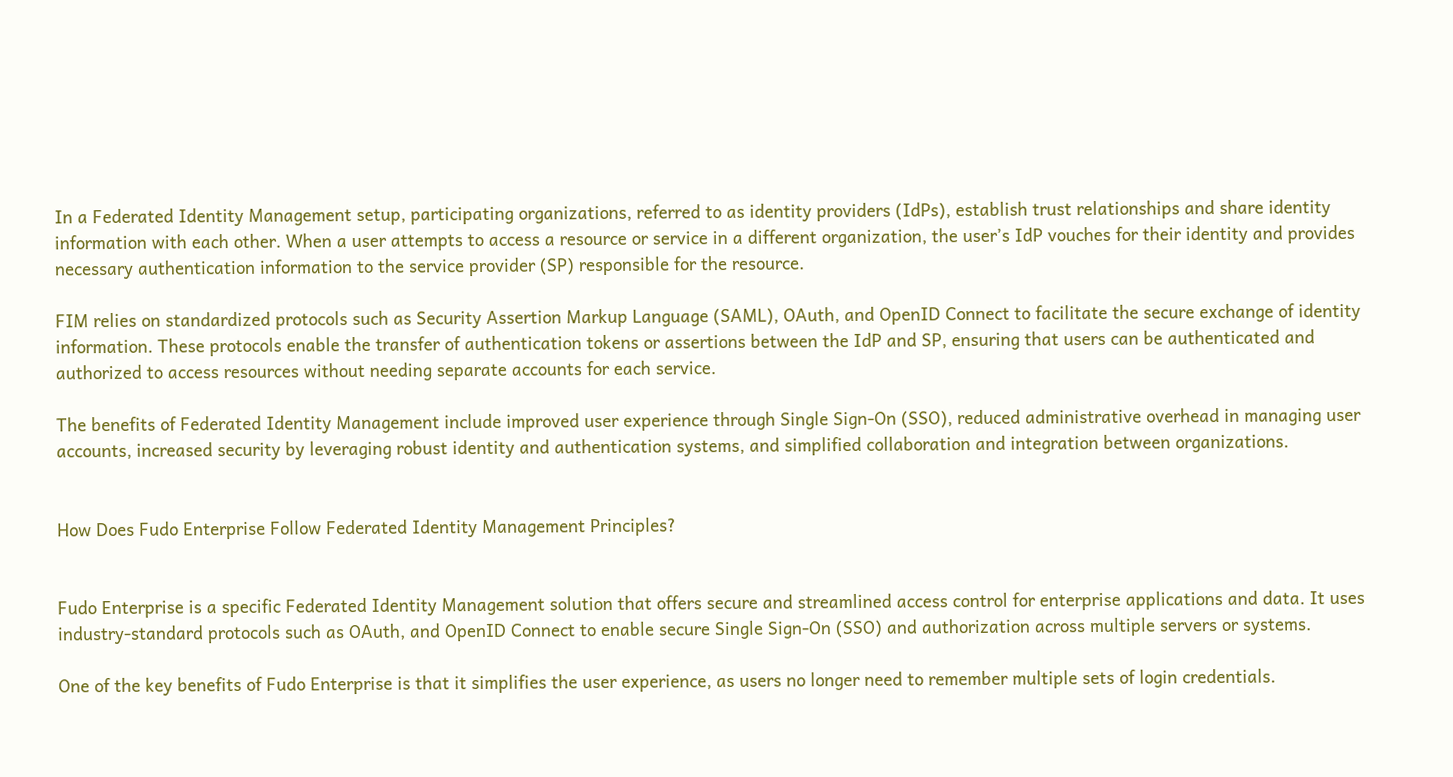In a Federated Identity Management setup, participating organizations, referred to as identity providers (IdPs), establish trust relationships and share identity information with each other. When a user attempts to access a resource or service in a different organization, the user’s IdP vouches for their identity and provides necessary authentication information to the service provider (SP) responsible for the resource.

FIM relies on standardized protocols such as Security Assertion Markup Language (SAML), OAuth, and OpenID Connect to facilitate the secure exchange of identity information. These protocols enable the transfer of authentication tokens or assertions between the IdP and SP, ensuring that users can be authenticated and authorized to access resources without needing separate accounts for each service.

The benefits of Federated Identity Management include improved user experience through Single Sign-On (SSO), reduced administrative overhead in managing user accounts, increased security by leveraging robust identity and authentication systems, and simplified collaboration and integration between organizations.


How Does Fudo Enterprise Follow Federated Identity Management Principles?


Fudo Enterprise is a specific Federated Identity Management solution that offers secure and streamlined access control for enterprise applications and data. It uses industry-standard protocols such as OAuth, and OpenID Connect to enable secure Single Sign-On (SSO) and authorization across multiple servers or systems.

One of the key benefits of Fudo Enterprise is that it simplifies the user experience, as users no longer need to remember multiple sets of login credentials.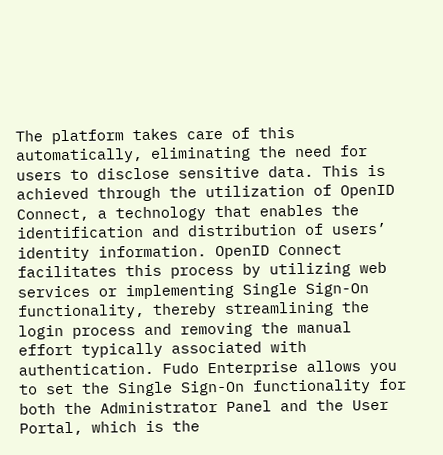The platform takes care of this automatically, eliminating the need for users to disclose sensitive data. This is achieved through the utilization of OpenID Connect, a technology that enables the identification and distribution of users’ identity information. OpenID Connect facilitates this process by utilizing web services or implementing Single Sign-On functionality, thereby streamlining the login process and removing the manual effort typically associated with authentication. Fudo Enterprise allows you to set the Single Sign-On functionality for both the Administrator Panel and the User Portal, which is the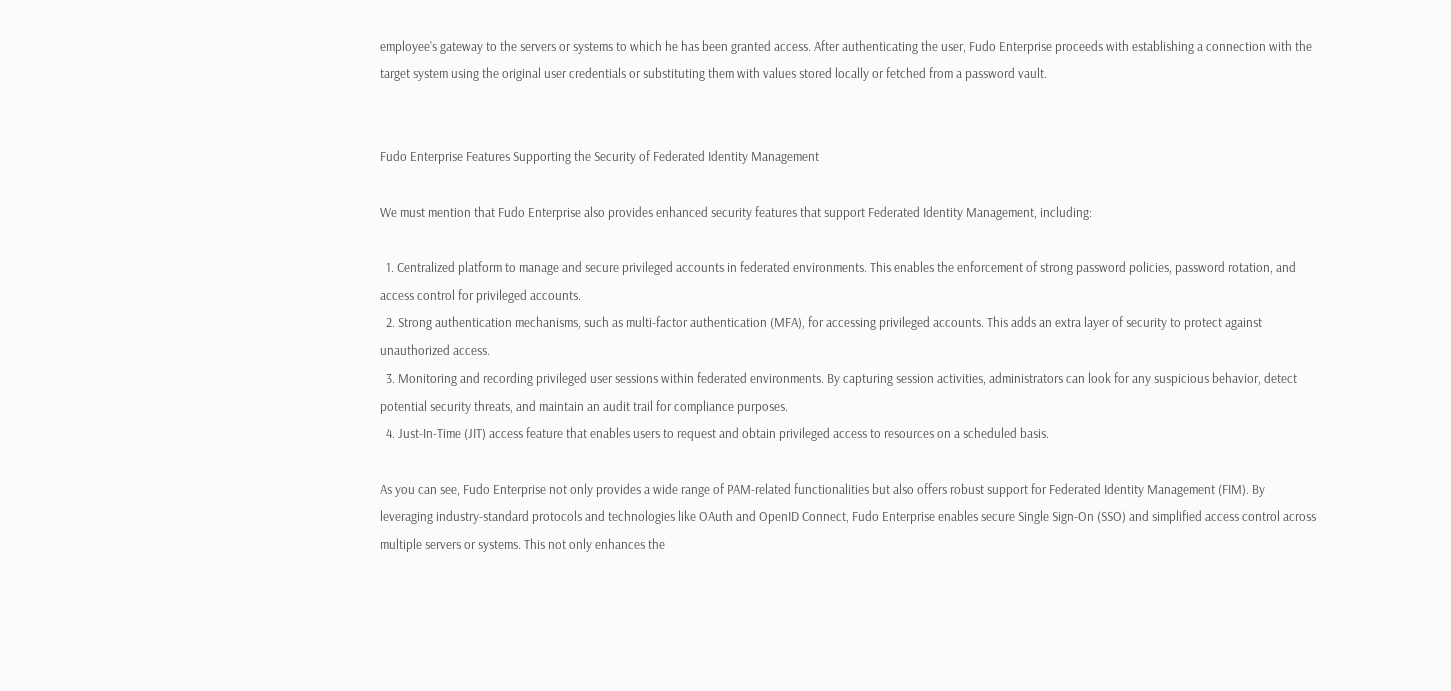employee’s gateway to the servers or systems to which he has been granted access. After authenticating the user, Fudo Enterprise proceeds with establishing a connection with the target system using the original user credentials or substituting them with values stored locally or fetched from a password vault.


Fudo Enterprise Features Supporting the Security of Federated Identity Management

We must mention that Fudo Enterprise also provides enhanced security features that support Federated Identity Management, including:

  1. Centralized platform to manage and secure privileged accounts in federated environments. This enables the enforcement of strong password policies, password rotation, and access control for privileged accounts.
  2. Strong authentication mechanisms, such as multi-factor authentication (MFA), for accessing privileged accounts. This adds an extra layer of security to protect against unauthorized access.
  3. Monitoring and recording privileged user sessions within federated environments. By capturing session activities, administrators can look for any suspicious behavior, detect potential security threats, and maintain an audit trail for compliance purposes.
  4. Just-In-Time (JIT) access feature that enables users to request and obtain privileged access to resources on a scheduled basis.

As you can see, Fudo Enterprise not only provides a wide range of PAM-related functionalities but also offers robust support for Federated Identity Management (FIM). By leveraging industry-standard protocols and technologies like OAuth and OpenID Connect, Fudo Enterprise enables secure Single Sign-On (SSO) and simplified access control across multiple servers or systems. This not only enhances the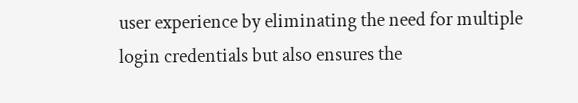user experience by eliminating the need for multiple login credentials but also ensures the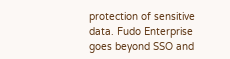protection of sensitive data. Fudo Enterprise goes beyond SSO and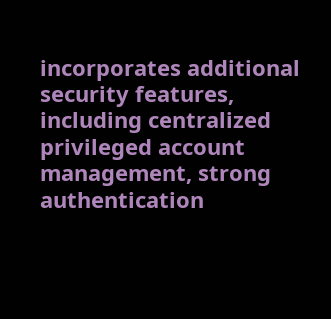incorporates additional security features, including centralized privileged account management, strong authentication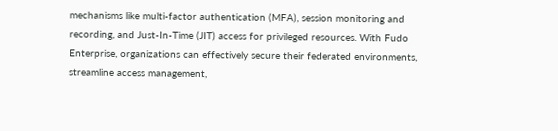mechanisms like multi-factor authentication (MFA), session monitoring and recording, and Just-In-Time (JIT) access for privileged resources. With Fudo Enterprise, organizations can effectively secure their federated environments, streamline access management,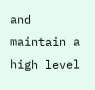and maintain a high level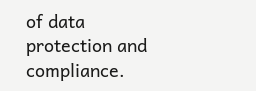of data protection and compliance.